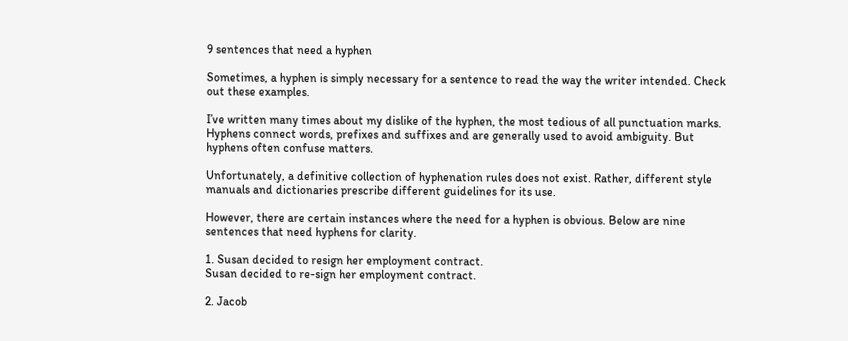9 sentences that need a hyphen

Sometimes, a hyphen is simply necessary for a sentence to read the way the writer intended. Check out these examples.

I’ve written many times about my dislike of the hyphen, the most tedious of all punctuation marks. Hyphens connect words, prefixes and suffixes and are generally used to avoid ambiguity. But hyphens often confuse matters.

Unfortunately, a definitive collection of hyphenation rules does not exist. Rather, different style manuals and dictionaries prescribe different guidelines for its use.

However, there are certain instances where the need for a hyphen is obvious. Below are nine sentences that need hyphens for clarity.

1. Susan decided to resign her employment contract.
Susan decided to re-sign her employment contract.

2. Jacob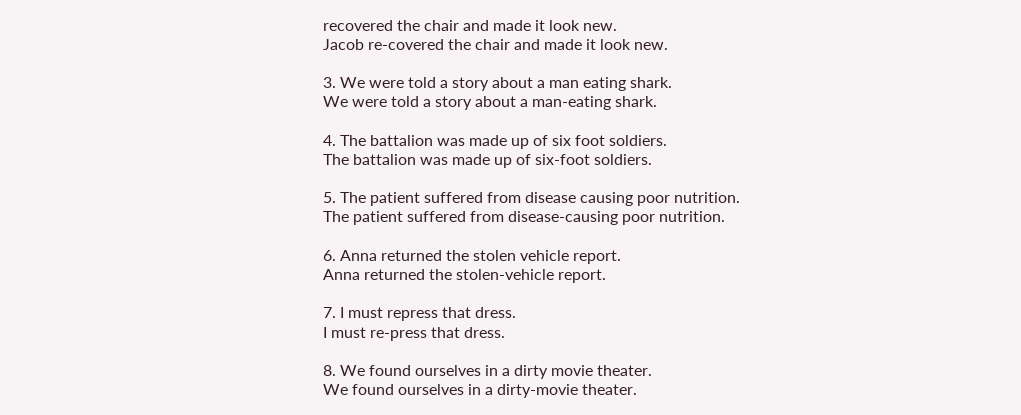recovered the chair and made it look new.
Jacob re-covered the chair and made it look new.

3. We were told a story about a man eating shark.
We were told a story about a man-eating shark.

4. The battalion was made up of six foot soldiers.
The battalion was made up of six-foot soldiers.

5. The patient suffered from disease causing poor nutrition.
The patient suffered from disease-causing poor nutrition.

6. Anna returned the stolen vehicle report.
Anna returned the stolen-vehicle report.

7. I must repress that dress.
I must re-press that dress.

8. We found ourselves in a dirty movie theater.
We found ourselves in a dirty-movie theater.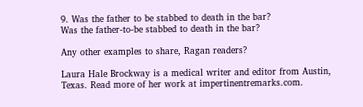9. Was the father to be stabbed to death in the bar?
Was the father-to-be stabbed to death in the bar?

Any other examples to share, Ragan readers?

Laura Hale Brockway is a medical writer and editor from Austin, Texas. Read more of her work at impertinentremarks.com.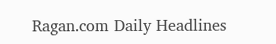Ragan.com Daily Headlines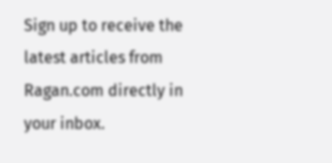Sign up to receive the latest articles from Ragan.com directly in your inbox.